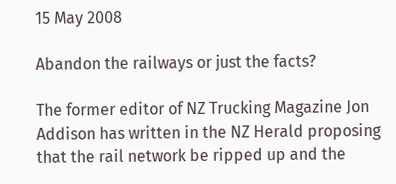15 May 2008

Abandon the railways or just the facts?

The former editor of NZ Trucking Magazine Jon Addison has written in the NZ Herald proposing that the rail network be ripped up and the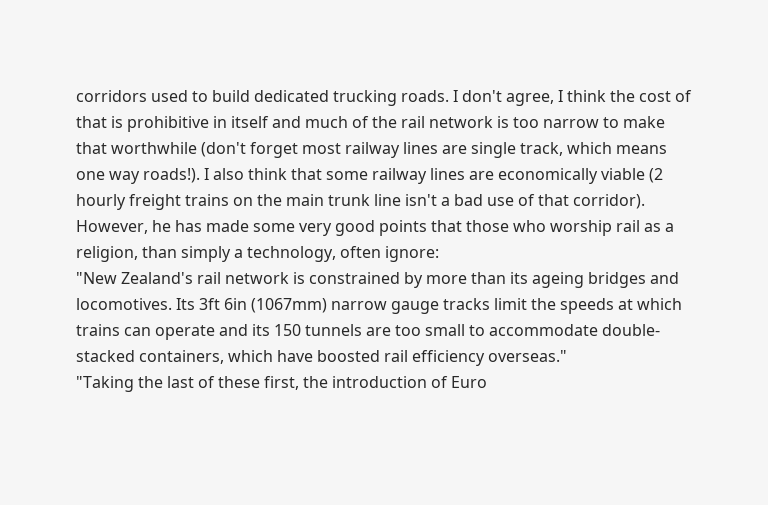corridors used to build dedicated trucking roads. I don't agree, I think the cost of that is prohibitive in itself and much of the rail network is too narrow to make that worthwhile (don't forget most railway lines are single track, which means one way roads!). I also think that some railway lines are economically viable (2 hourly freight trains on the main trunk line isn't a bad use of that corridor).
However, he has made some very good points that those who worship rail as a religion, than simply a technology, often ignore:
"New Zealand's rail network is constrained by more than its ageing bridges and locomotives. Its 3ft 6in (1067mm) narrow gauge tracks limit the speeds at which trains can operate and its 150 tunnels are too small to accommodate double-stacked containers, which have boosted rail efficiency overseas."
"Taking the last of these first, the introduction of Euro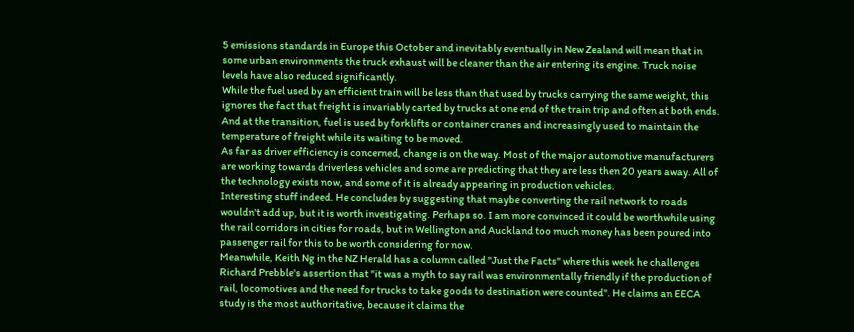5 emissions standards in Europe this October and inevitably eventually in New Zealand will mean that in some urban environments the truck exhaust will be cleaner than the air entering its engine. Truck noise levels have also reduced significantly.
While the fuel used by an efficient train will be less than that used by trucks carrying the same weight, this ignores the fact that freight is invariably carted by trucks at one end of the train trip and often at both ends. And at the transition, fuel is used by forklifts or container cranes and increasingly used to maintain the temperature of freight while its waiting to be moved.
As far as driver efficiency is concerned, change is on the way. Most of the major automotive manufacturers are working towards driverless vehicles and some are predicting that they are less then 20 years away. All of the technology exists now, and some of it is already appearing in production vehicles.
Interesting stuff indeed. He concludes by suggesting that maybe converting the rail network to roads wouldn't add up, but it is worth investigating. Perhaps so. I am more convinced it could be worthwhile using the rail corridors in cities for roads, but in Wellington and Auckland too much money has been poured into passenger rail for this to be worth considering for now.
Meanwhile, Keith Ng in the NZ Herald has a column called "Just the Facts" where this week he challenges Richard Prebble's assertion that "it was a myth to say rail was environmentally friendly if the production of rail, locomotives and the need for trucks to take goods to destination were counted". He claims an EECA study is the most authoritative, because it claims the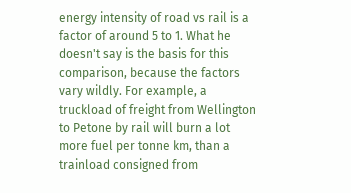energy intensity of road vs rail is a factor of around 5 to 1. What he doesn't say is the basis for this comparison, because the factors vary wildly. For example, a truckload of freight from Wellington to Petone by rail will burn a lot more fuel per tonne km, than a trainload consigned from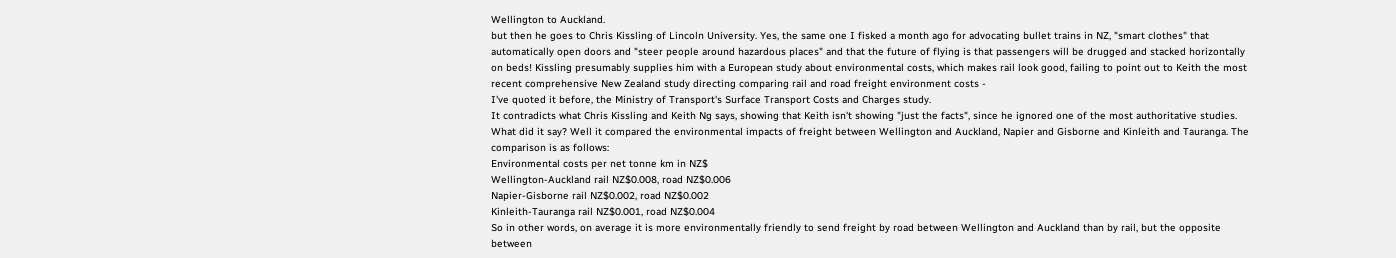Wellington to Auckland.
but then he goes to Chris Kissling of Lincoln University. Yes, the same one I fisked a month ago for advocating bullet trains in NZ, "smart clothes" that automatically open doors and "steer people around hazardous places" and that the future of flying is that passengers will be drugged and stacked horizontally on beds! Kissling presumably supplies him with a European study about environmental costs, which makes rail look good, failing to point out to Keith the most recent comprehensive New Zealand study directing comparing rail and road freight environment costs -
I've quoted it before, the Ministry of Transport's Surface Transport Costs and Charges study.
It contradicts what Chris Kissling and Keith Ng says, showing that Keith isn't showing "just the facts", since he ignored one of the most authoritative studies. What did it say? Well it compared the environmental impacts of freight between Wellington and Auckland, Napier and Gisborne and Kinleith and Tauranga. The comparison is as follows:
Environmental costs per net tonne km in NZ$
Wellington-Auckland rail NZ$0.008, road NZ$0.006
Napier-Gisborne rail NZ$0.002, road NZ$0.002
Kinleith-Tauranga rail NZ$0.001, road NZ$0.004
So in other words, on average it is more environmentally friendly to send freight by road between Wellington and Auckland than by rail, but the opposite between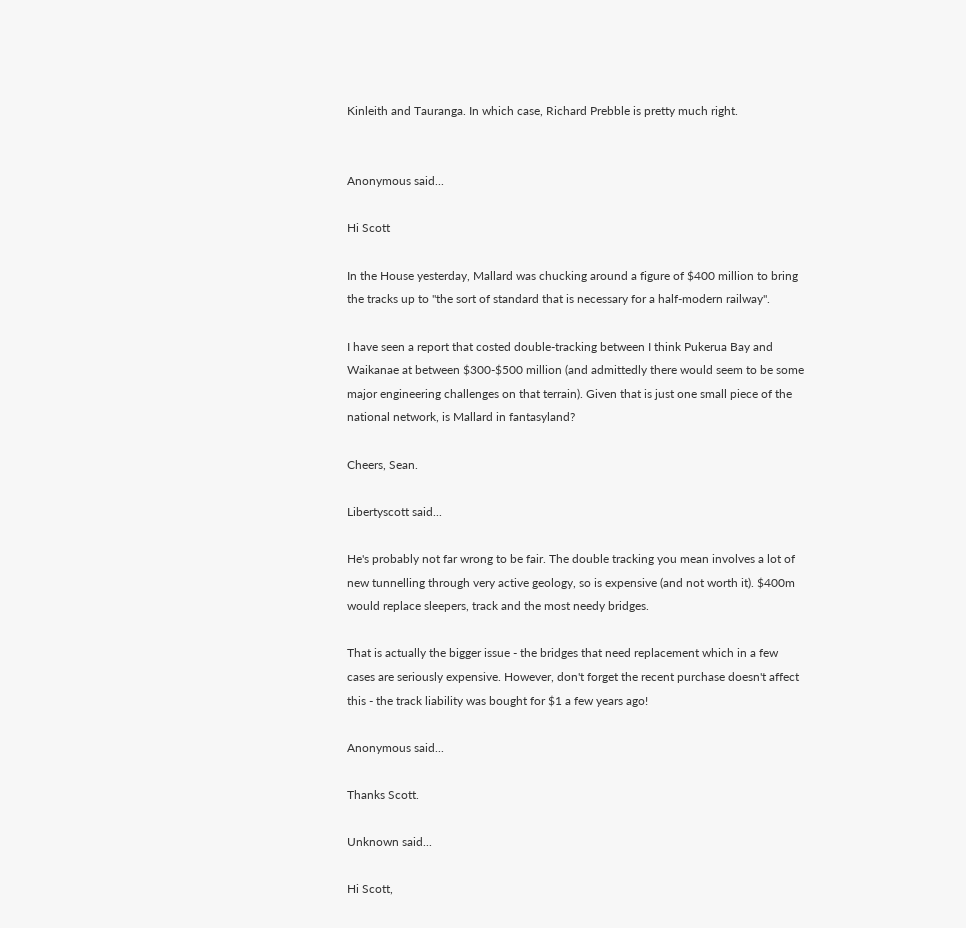Kinleith and Tauranga. In which case, Richard Prebble is pretty much right.


Anonymous said...

Hi Scott

In the House yesterday, Mallard was chucking around a figure of $400 million to bring the tracks up to "the sort of standard that is necessary for a half-modern railway".

I have seen a report that costed double-tracking between I think Pukerua Bay and Waikanae at between $300-$500 million (and admittedly there would seem to be some major engineering challenges on that terrain). Given that is just one small piece of the national network, is Mallard in fantasyland?

Cheers, Sean.

Libertyscott said...

He's probably not far wrong to be fair. The double tracking you mean involves a lot of new tunnelling through very active geology, so is expensive (and not worth it). $400m would replace sleepers, track and the most needy bridges.

That is actually the bigger issue - the bridges that need replacement which in a few cases are seriously expensive. However, don't forget the recent purchase doesn't affect this - the track liability was bought for $1 a few years ago!

Anonymous said...

Thanks Scott.

Unknown said...

Hi Scott,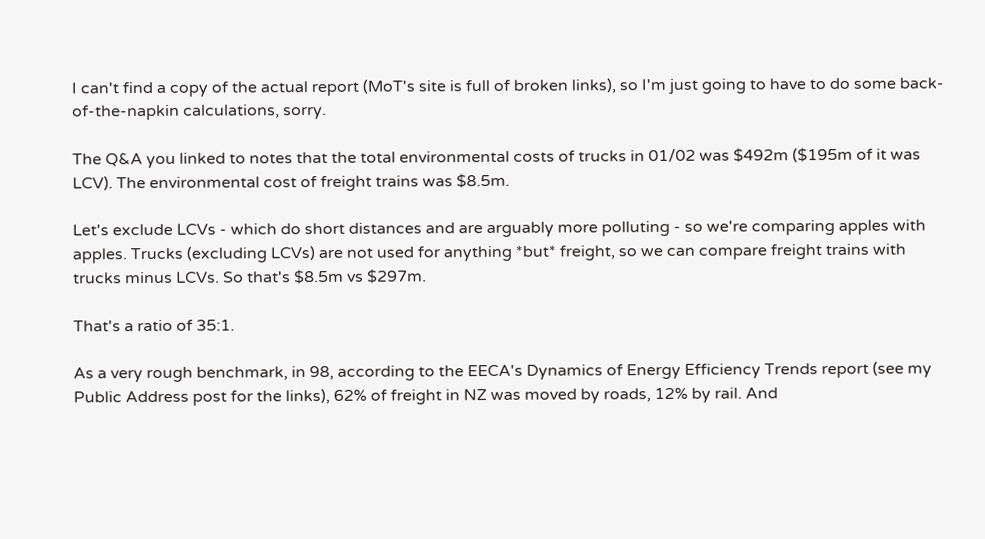I can't find a copy of the actual report (MoT's site is full of broken links), so I'm just going to have to do some back-of-the-napkin calculations, sorry.

The Q&A you linked to notes that the total environmental costs of trucks in 01/02 was $492m ($195m of it was LCV). The environmental cost of freight trains was $8.5m.

Let's exclude LCVs - which do short distances and are arguably more polluting - so we're comparing apples with apples. Trucks (excluding LCVs) are not used for anything *but* freight, so we can compare freight trains with trucks minus LCVs. So that's $8.5m vs $297m.

That's a ratio of 35:1.

As a very rough benchmark, in 98, according to the EECA's Dynamics of Energy Efficiency Trends report (see my Public Address post for the links), 62% of freight in NZ was moved by roads, 12% by rail. And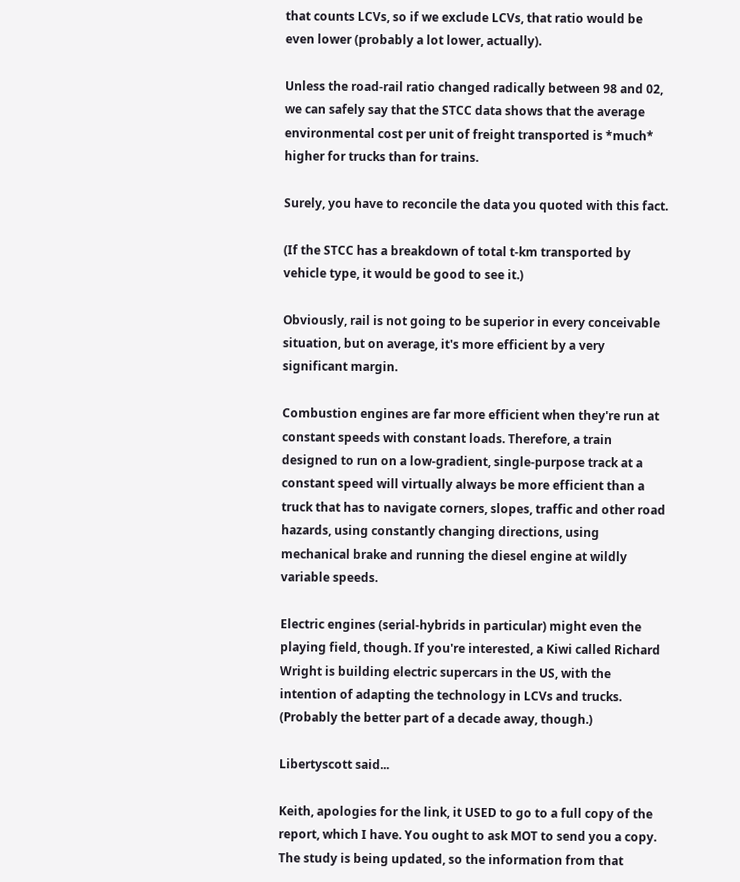that counts LCVs, so if we exclude LCVs, that ratio would be even lower (probably a lot lower, actually).

Unless the road-rail ratio changed radically between 98 and 02, we can safely say that the STCC data shows that the average environmental cost per unit of freight transported is *much* higher for trucks than for trains.

Surely, you have to reconcile the data you quoted with this fact.

(If the STCC has a breakdown of total t-km transported by vehicle type, it would be good to see it.)

Obviously, rail is not going to be superior in every conceivable situation, but on average, it's more efficient by a very significant margin.

Combustion engines are far more efficient when they're run at constant speeds with constant loads. Therefore, a train designed to run on a low-gradient, single-purpose track at a constant speed will virtually always be more efficient than a truck that has to navigate corners, slopes, traffic and other road hazards, using constantly changing directions, using mechanical brake and running the diesel engine at wildly variable speeds.

Electric engines (serial-hybrids in particular) might even the playing field, though. If you're interested, a Kiwi called Richard Wright is building electric supercars in the US, with the intention of adapting the technology in LCVs and trucks. (Probably the better part of a decade away, though.)

Libertyscott said...

Keith, apologies for the link, it USED to go to a full copy of the report, which I have. You ought to ask MOT to send you a copy. The study is being updated, so the information from that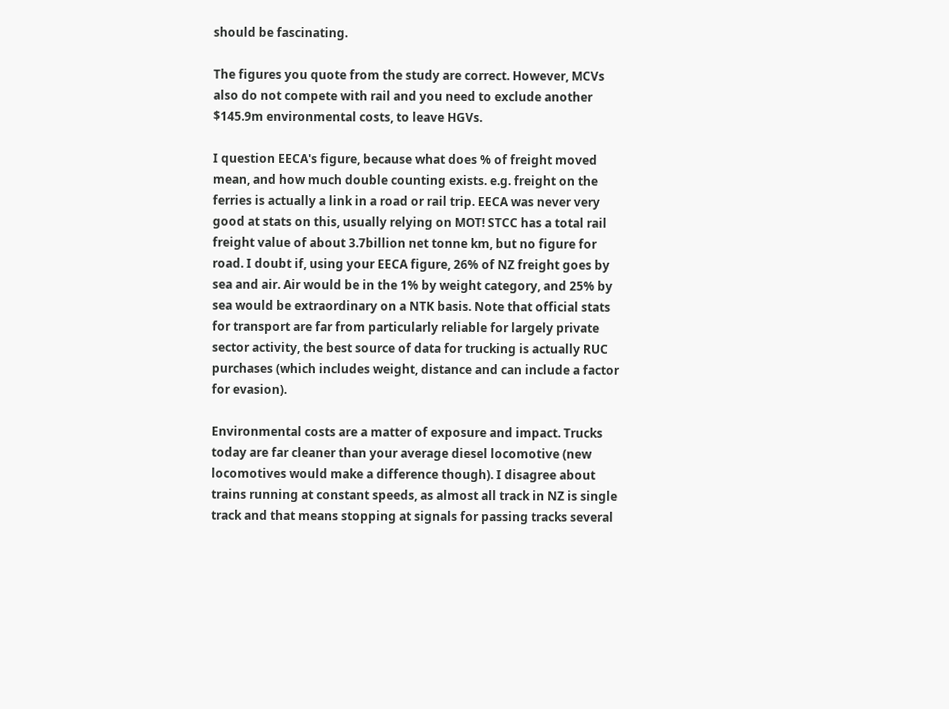should be fascinating.

The figures you quote from the study are correct. However, MCVs also do not compete with rail and you need to exclude another $145.9m environmental costs, to leave HGVs.

I question EECA's figure, because what does % of freight moved mean, and how much double counting exists. e.g. freight on the ferries is actually a link in a road or rail trip. EECA was never very good at stats on this, usually relying on MOT! STCC has a total rail freight value of about 3.7billion net tonne km, but no figure for road. I doubt if, using your EECA figure, 26% of NZ freight goes by sea and air. Air would be in the 1% by weight category, and 25% by sea would be extraordinary on a NTK basis. Note that official stats for transport are far from particularly reliable for largely private sector activity, the best source of data for trucking is actually RUC purchases (which includes weight, distance and can include a factor for evasion).

Environmental costs are a matter of exposure and impact. Trucks today are far cleaner than your average diesel locomotive (new locomotives would make a difference though). I disagree about trains running at constant speeds, as almost all track in NZ is single track and that means stopping at signals for passing tracks several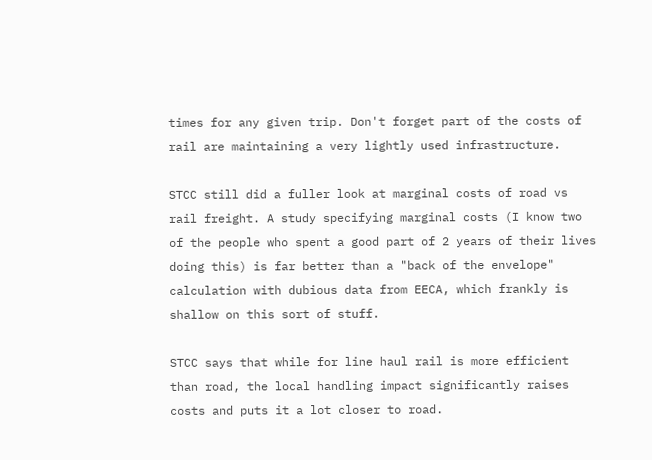times for any given trip. Don't forget part of the costs of rail are maintaining a very lightly used infrastructure.

STCC still did a fuller look at marginal costs of road vs rail freight. A study specifying marginal costs (I know two of the people who spent a good part of 2 years of their lives doing this) is far better than a "back of the envelope" calculation with dubious data from EECA, which frankly is shallow on this sort of stuff.

STCC says that while for line haul rail is more efficient than road, the local handling impact significantly raises costs and puts it a lot closer to road.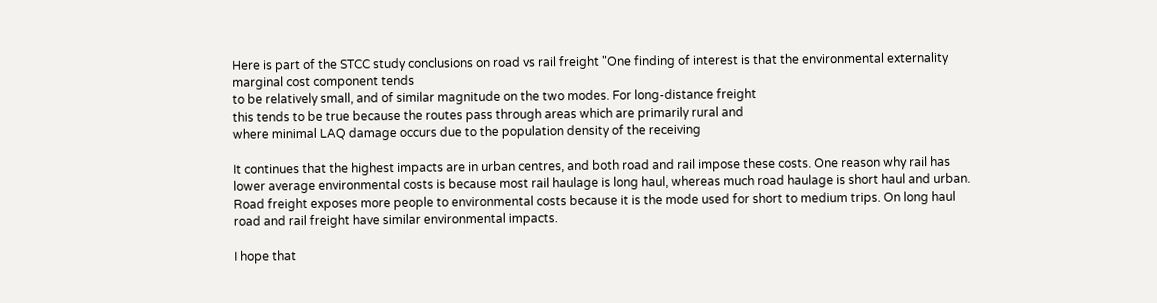Here is part of the STCC study conclusions on road vs rail freight "One finding of interest is that the environmental externality marginal cost component tends
to be relatively small, and of similar magnitude on the two modes. For long-distance freight
this tends to be true because the routes pass through areas which are primarily rural and
where minimal LAQ damage occurs due to the population density of the receiving

It continues that the highest impacts are in urban centres, and both road and rail impose these costs. One reason why rail has lower average environmental costs is because most rail haulage is long haul, whereas much road haulage is short haul and urban. Road freight exposes more people to environmental costs because it is the mode used for short to medium trips. On long haul road and rail freight have similar environmental impacts.

I hope that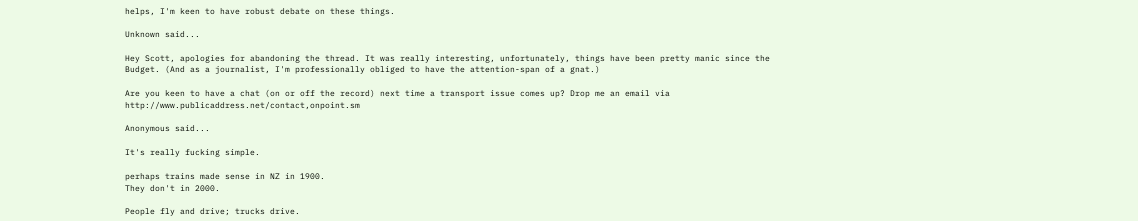helps, I'm keen to have robust debate on these things.

Unknown said...

Hey Scott, apologies for abandoning the thread. It was really interesting, unfortunately, things have been pretty manic since the Budget. (And as a journalist, I'm professionally obliged to have the attention-span of a gnat.)

Are you keen to have a chat (on or off the record) next time a transport issue comes up? Drop me an email via http://www.publicaddress.net/contact,onpoint.sm

Anonymous said...

It's really fucking simple.

perhaps trains made sense in NZ in 1900.
They don't in 2000.

People fly and drive; trucks drive.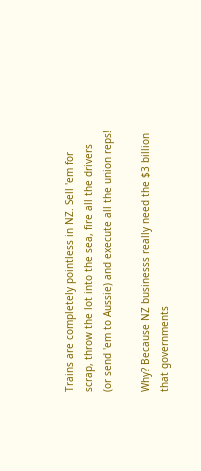Trains are completely pointless in NZ. Sell 'em for scrap, throw the lot into the sea, fire all the drivers (or send 'em to Aussie) and execute all the union reps!

Why? Because NZ businesss really need the $3 billion that governments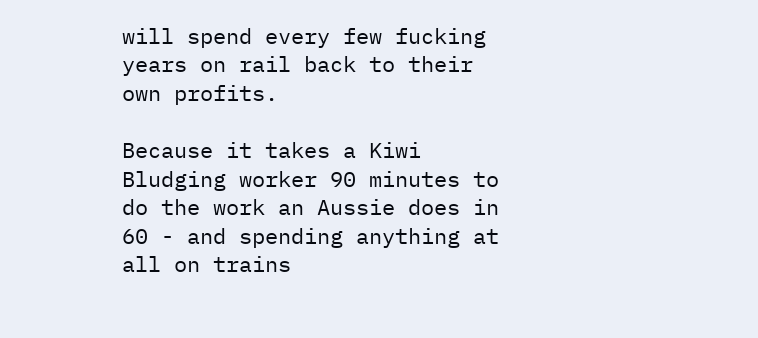will spend every few fucking years on rail back to their own profits.

Because it takes a Kiwi Bludging worker 90 minutes to do the work an Aussie does in 60 - and spending anything at all on trains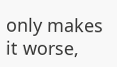only makes it worse,